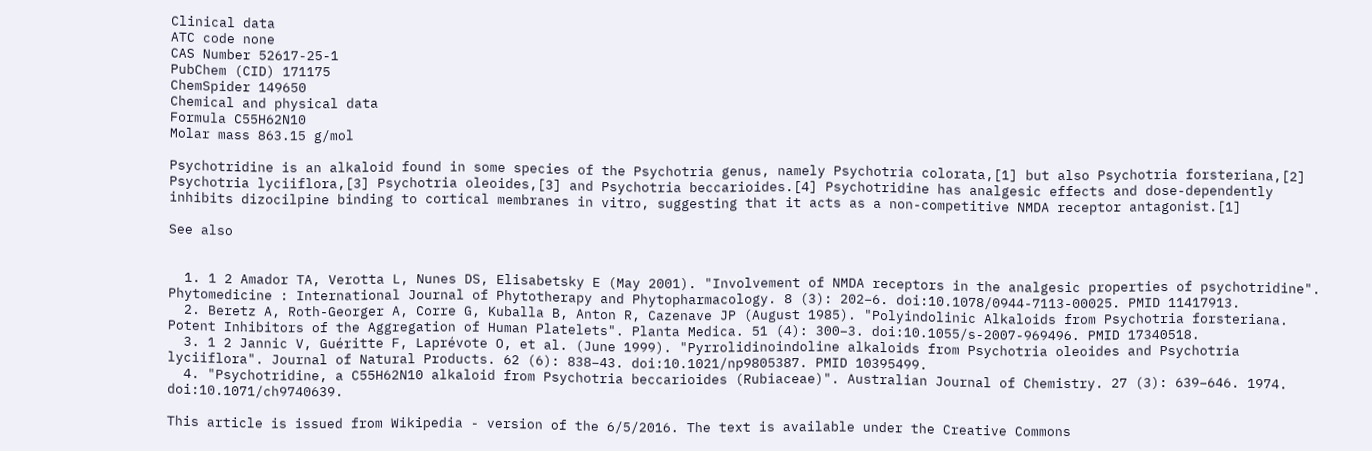Clinical data
ATC code none
CAS Number 52617-25-1
PubChem (CID) 171175
ChemSpider 149650
Chemical and physical data
Formula C55H62N10
Molar mass 863.15 g/mol

Psychotridine is an alkaloid found in some species of the Psychotria genus, namely Psychotria colorata,[1] but also Psychotria forsteriana,[2] Psychotria lyciiflora,[3] Psychotria oleoides,[3] and Psychotria beccarioides.[4] Psychotridine has analgesic effects and dose-dependently inhibits dizocilpine binding to cortical membranes in vitro, suggesting that it acts as a non-competitive NMDA receptor antagonist.[1]

See also


  1. 1 2 Amador TA, Verotta L, Nunes DS, Elisabetsky E (May 2001). "Involvement of NMDA receptors in the analgesic properties of psychotridine". Phytomedicine : International Journal of Phytotherapy and Phytopharmacology. 8 (3): 202–6. doi:10.1078/0944-7113-00025. PMID 11417913.
  2. Beretz A, Roth-Georger A, Corre G, Kuballa B, Anton R, Cazenave JP (August 1985). "Polyindolinic Alkaloids from Psychotria forsteriana. Potent Inhibitors of the Aggregation of Human Platelets". Planta Medica. 51 (4): 300–3. doi:10.1055/s-2007-969496. PMID 17340518.
  3. 1 2 Jannic V, Guéritte F, Laprévote O, et al. (June 1999). "Pyrrolidinoindoline alkaloids from Psychotria oleoides and Psychotria lyciiflora". Journal of Natural Products. 62 (6): 838–43. doi:10.1021/np9805387. PMID 10395499.
  4. "Psychotridine, a C55H62N10 alkaloid from Psychotria beccarioides (Rubiaceae)". Australian Journal of Chemistry. 27 (3): 639–646. 1974. doi:10.1071/ch9740639.

This article is issued from Wikipedia - version of the 6/5/2016. The text is available under the Creative Commons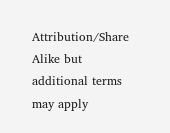Attribution/Share Alike but additional terms may apply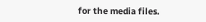for the media files.